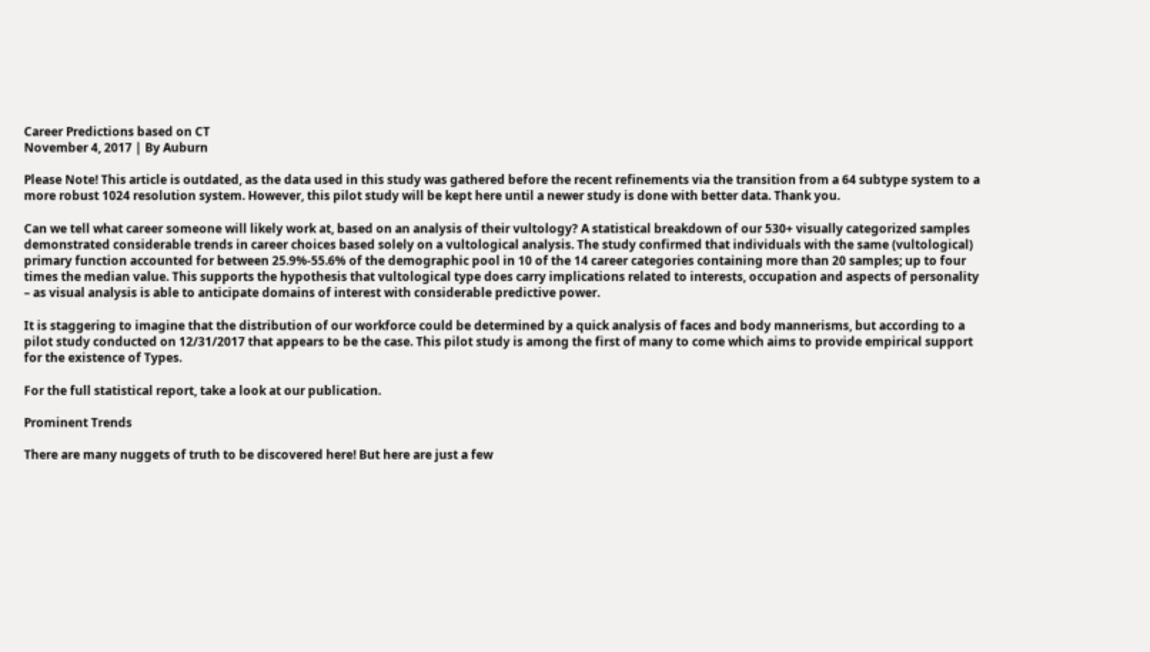Career Predictions based on CT
November 4, 2017 | By Auburn

Please Note! This article is outdated, as the data used in this study was gathered before the recent refinements via the transition from a 64 subtype system to a more robust 1024 resolution system. However, this pilot study will be kept here until a newer study is done with better data. Thank you.

Can we tell what career someone will likely work at, based on an analysis of their vultology? A statistical breakdown of our 530+ visually categorized samples demonstrated considerable trends in career choices based solely on a vultological analysis. The study confirmed that individuals with the same (vultological) primary function accounted for between 25.9%-55.6% of the demographic pool in 10 of the 14 career categories containing more than 20 samples; up to four times the median value. This supports the hypothesis that vultological type does carry implications related to interests, occupation and aspects of personality – as visual analysis is able to anticipate domains of interest with considerable predictive power.

It is staggering to imagine that the distribution of our workforce could be determined by a quick analysis of faces and body mannerisms, but according to a pilot study conducted on 12/31/2017 that appears to be the case. This pilot study is among the first of many to come which aims to provide empirical support for the existence of Types.

For the full statistical report, take a look at our publication.

Prominent Trends

There are many nuggets of truth to be discovered here! But here are just a few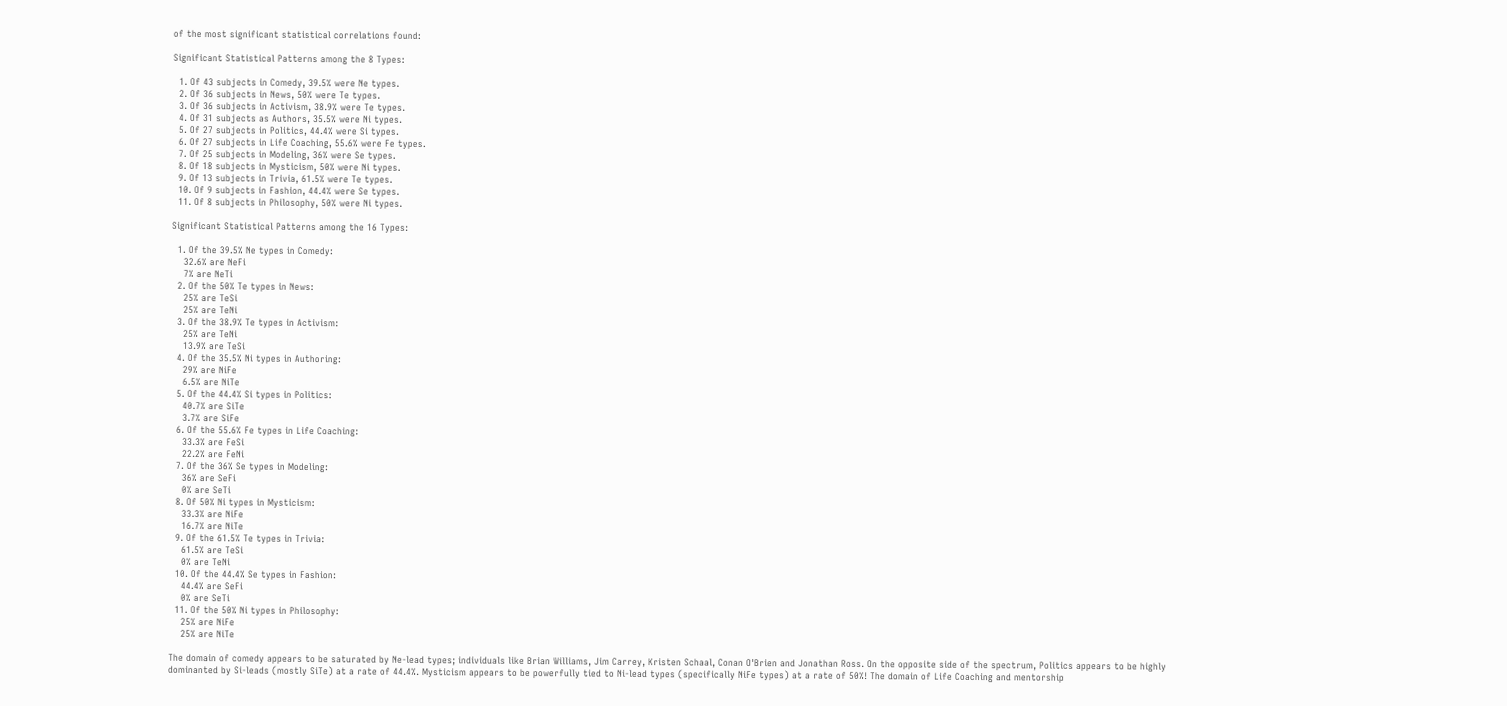of the most significant statistical correlations found:

Significant Statistical Patterns among the 8 Types:

  1. Of 43 subjects in Comedy, 39.5% were Ne types.
  2. Of 36 subjects in News, 50% were Te types.
  3. Of 36 subjects in Activism, 38.9% were Te types.
  4. Of 31 subjects as Authors, 35.5% were Ni types.
  5. Of 27 subjects in Politics, 44.4% were Si types.
  6. Of 27 subjects in Life Coaching, 55.6% were Fe types.
  7. Of 25 subjects in Modeling, 36% were Se types.
  8. Of 18 subjects in Mysticism, 50% were Ni types.
  9. Of 13 subjects in Trivia, 61.5% were Te types.
  10. Of 9 subjects in Fashion, 44.4% were Se types.
  11. Of 8 subjects in Philosophy, 50% were Ni types.

Significant Statistical Patterns among the 16 Types:

  1. Of the 39.5% Ne types in Comedy:
    32.6% are NeFi
    7% are NeTi
  2. Of the 50% Te types in News:
    25% are TeSi
    25% are TeNi
  3. Of the 38.9% Te types in Activism:
    25% are TeNi
    13.9% are TeSi
  4. Of the 35.5% Ni types in Authoring:
    29% are NiFe
    6.5% are NiTe
  5. Of the 44.4% Si types in Politics:
    40.7% are SiTe
    3.7% are SiFe
  6. Of the 55.6% Fe types in Life Coaching:
    33.3% are FeSi
    22.2% are FeNi
  7. Of the 36% Se types in Modeling:
    36% are SeFi
    0% are SeTi
  8. Of 50% Ni types in Mysticism:
    33.3% are NiFe
    16.7% are NiTe
  9. Of the 61.5% Te types in Trivia:
    61.5% are TeSi
    0% are TeNi
  10. Of the 44.4% Se types in Fashion:
    44.4% are SeFi
    0% are SeTi
  11. Of the 50% Ni types in Philosophy:
    25% are NiFe
    25% are NiTe

The domain of comedy appears to be saturated by Ne-lead types; individuals like Brian Williams, Jim Carrey, Kristen Schaal, Conan O'Brien and Jonathan Ross. On the opposite side of the spectrum, Politics appears to be highly dominanted by Si-leads (mostly SiTe) at a rate of 44.4%. Mysticism appears to be powerfully tied to Ni-lead types (specifically NiFe types) at a rate of 50%! The domain of Life Coaching and mentorship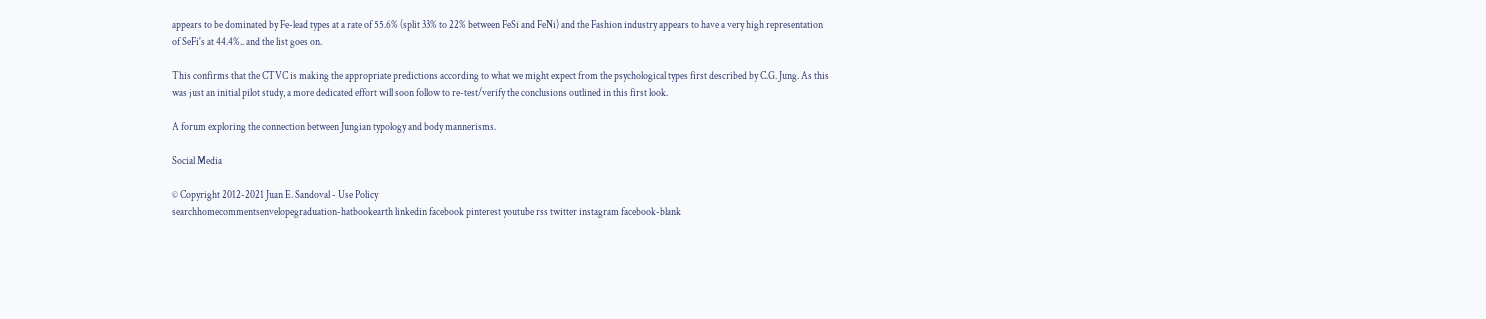appears to be dominated by Fe-lead types at a rate of 55.6% (split 33% to 22% between FeSi and FeNi) and the Fashion industry appears to have a very high representation of SeFi's at 44.4%.. and the list goes on.

This confirms that the CTVC is making the appropriate predictions according to what we might expect from the psychological types first described by C.G. Jung. As this was just an initial pilot study, a more dedicated effort will soon follow to re-test/verify the conclusions outlined in this first look.

A forum exploring the connection between Jungian typology and body mannerisms.

Social Media

© Copyright 2012-2021 Juan E. Sandoval - Use Policy
searchhomecommentsenvelopegraduation-hatbookearth linkedin facebook pinterest youtube rss twitter instagram facebook-blank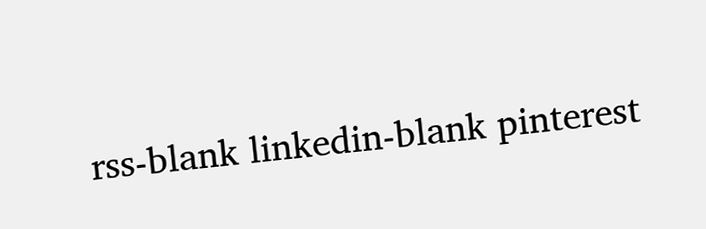rss-blank linkedin-blank pinterest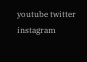youtube twitter instagram